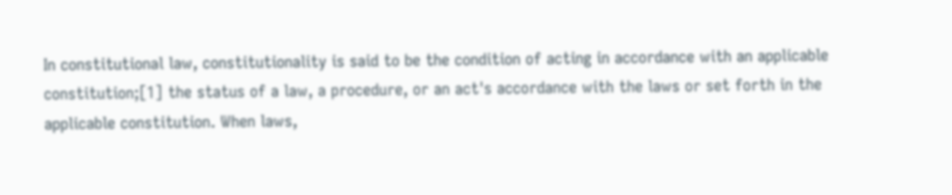In constitutional law, constitutionality is said to be the condition of acting in accordance with an applicable constitution;[1] the status of a law, a procedure, or an act's accordance with the laws or set forth in the applicable constitution. When laws,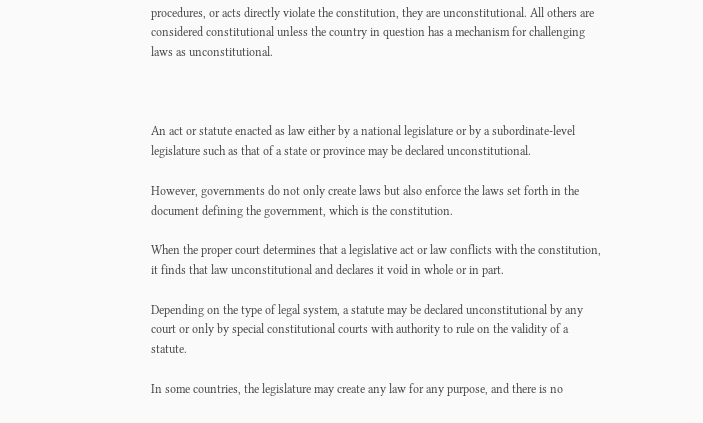procedures, or acts directly violate the constitution, they are unconstitutional. All others are considered constitutional unless the country in question has a mechanism for challenging laws as unconstitutional.



An act or statute enacted as law either by a national legislature or by a subordinate-level legislature such as that of a state or province may be declared unconstitutional.

However, governments do not only create laws but also enforce the laws set forth in the document defining the government, which is the constitution.

When the proper court determines that a legislative act or law conflicts with the constitution, it finds that law unconstitutional and declares it void in whole or in part.

Depending on the type of legal system, a statute may be declared unconstitutional by any court or only by special constitutional courts with authority to rule on the validity of a statute.

In some countries, the legislature may create any law for any purpose, and there is no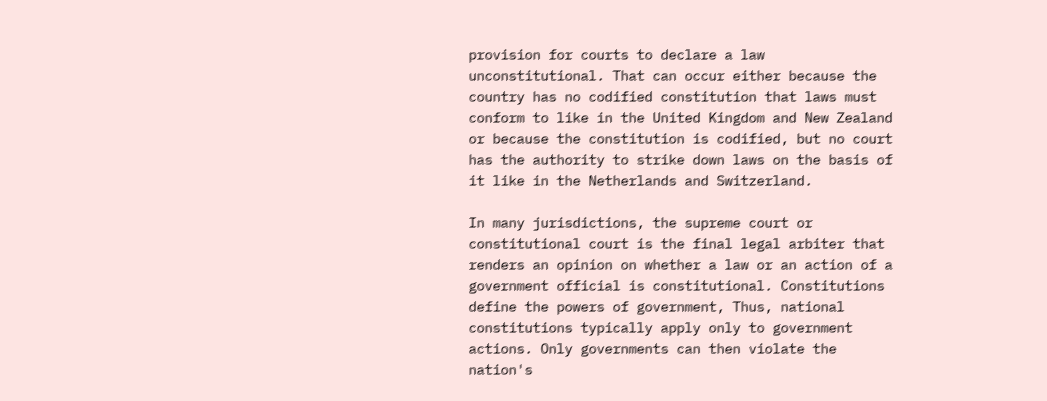provision for courts to declare a law unconstitutional. That can occur either because the country has no codified constitution that laws must conform to like in the United Kingdom and New Zealand or because the constitution is codified, but no court has the authority to strike down laws on the basis of it like in the Netherlands and Switzerland.

In many jurisdictions, the supreme court or constitutional court is the final legal arbiter that renders an opinion on whether a law or an action of a government official is constitutional. Constitutions define the powers of government, Thus, national constitutions typically apply only to government actions. Only governments can then violate the nation's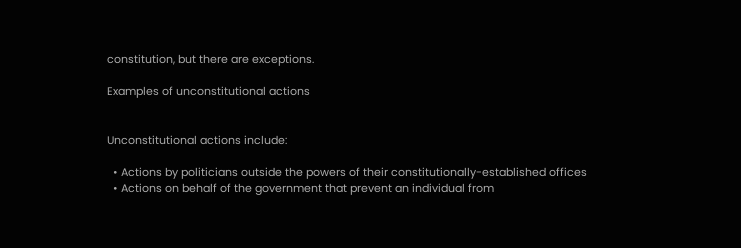constitution, but there are exceptions.

Examples of unconstitutional actions


Unconstitutional actions include:

  • Actions by politicians outside the powers of their constitutionally-established offices
  • Actions on behalf of the government that prevent an individual from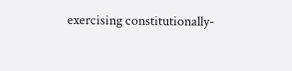exercising constitutionally-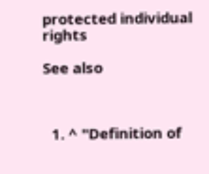protected individual rights

See also



  1. ^ "Definition of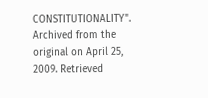CONSTITUTIONALITY". Archived from the original on April 25, 2009. Retrieved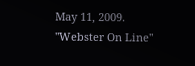May 11, 2009. "Webster On Line"